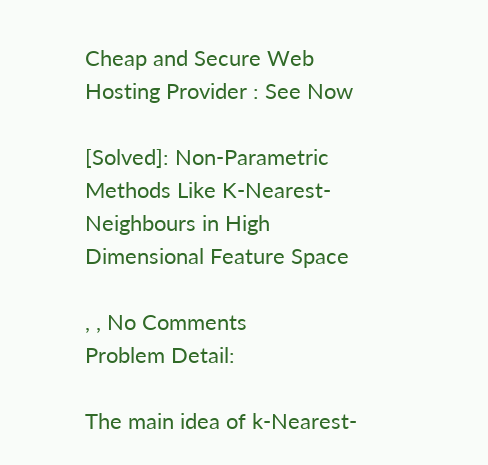Cheap and Secure Web Hosting Provider : See Now

[Solved]: Non-Parametric Methods Like K-Nearest-Neighbours in High Dimensional Feature Space

, , No Comments
Problem Detail:

The main idea of k-Nearest-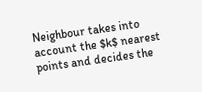Neighbour takes into account the $k$ nearest points and decides the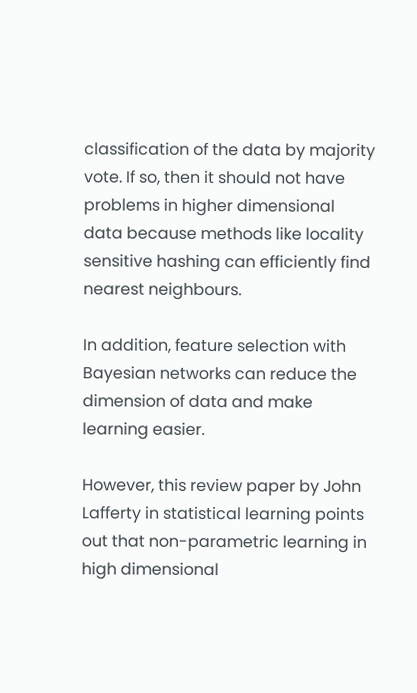classification of the data by majority vote. If so, then it should not have problems in higher dimensional data because methods like locality sensitive hashing can efficiently find nearest neighbours.

In addition, feature selection with Bayesian networks can reduce the dimension of data and make learning easier.

However, this review paper by John Lafferty in statistical learning points out that non-parametric learning in high dimensional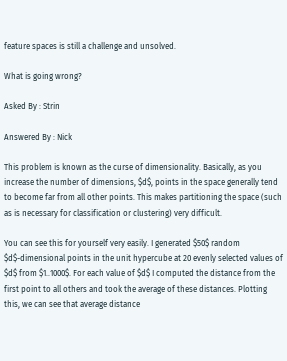feature spaces is still a challenge and unsolved.

What is going wrong?

Asked By : Strin

Answered By : Nick

This problem is known as the curse of dimensionality. Basically, as you increase the number of dimensions, $d$, points in the space generally tend to become far from all other points. This makes partitioning the space (such as is necessary for classification or clustering) very difficult.

You can see this for yourself very easily. I generated $50$ random $d$-dimensional points in the unit hypercube at 20 evenly selected values of $d$ from $1..1000$. For each value of $d$ I computed the distance from the first point to all others and took the average of these distances. Plotting this, we can see that average distance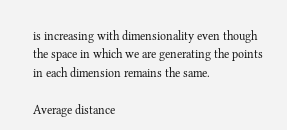is increasing with dimensionality even though the space in which we are generating the points in each dimension remains the same.

Average distance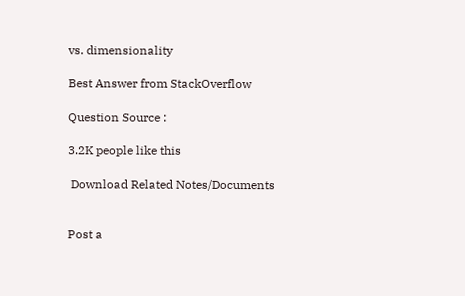vs. dimensionality

Best Answer from StackOverflow

Question Source :

3.2K people like this

 Download Related Notes/Documents


Post a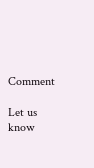Comment

Let us know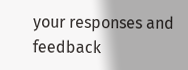your responses and feedback